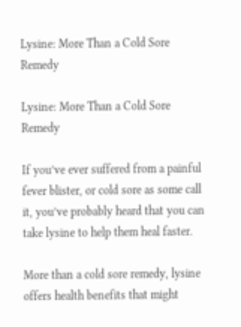Lysine: More Than a Cold Sore Remedy

Lysine: More Than a Cold Sore Remedy

If you’ve ever suffered from a painful fever blister, or cold sore as some call it, you’ve probably heard that you can take lysine to help them heal faster.

More than a cold sore remedy, lysine offers health benefits that might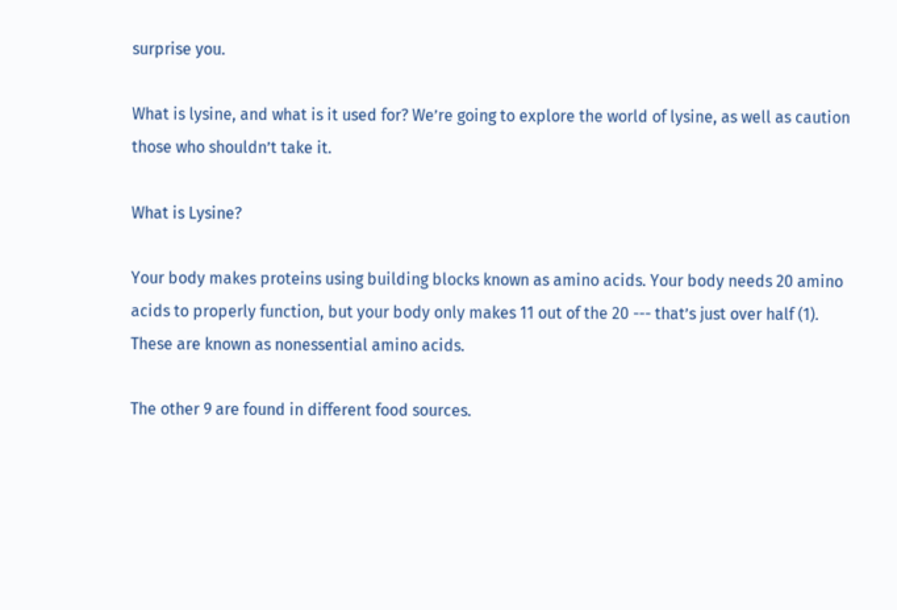surprise you.

What is lysine, and what is it used for? We’re going to explore the world of lysine, as well as caution those who shouldn’t take it.

What is Lysine?

Your body makes proteins using building blocks known as amino acids. Your body needs 20 amino acids to properly function, but your body only makes 11 out of the 20 --- that’s just over half (1). These are known as nonessential amino acids.

The other 9 are found in different food sources.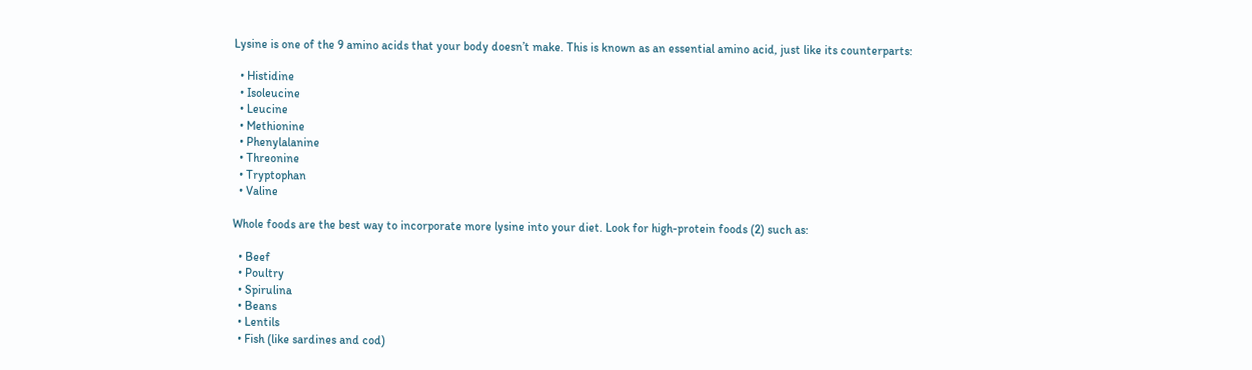Lysine is one of the 9 amino acids that your body doesn’t make. This is known as an essential amino acid, just like its counterparts:

  • Histidine
  • Isoleucine
  • Leucine
  • Methionine
  • Phenylalanine
  • Threonine
  • Tryptophan
  • Valine

Whole foods are the best way to incorporate more lysine into your diet. Look for high-protein foods (2) such as:

  • Beef
  • Poultry
  • Spirulina
  • Beans
  • Lentils
  • Fish (like sardines and cod)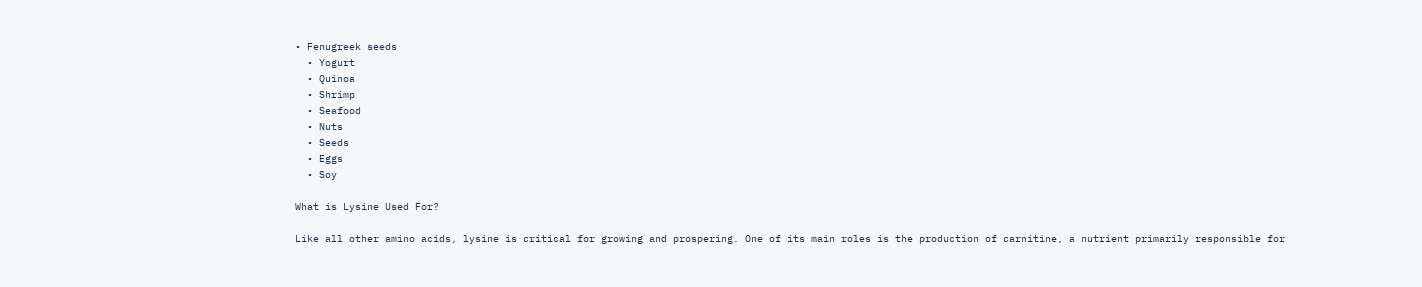• Fenugreek seeds
  • Yogurt
  • Quinoa
  • Shrimp
  • Seafood
  • Nuts
  • Seeds
  • Eggs
  • Soy

What is Lysine Used For?

Like all other amino acids, lysine is critical for growing and prospering. One of its main roles is the production of carnitine, a nutrient primarily responsible for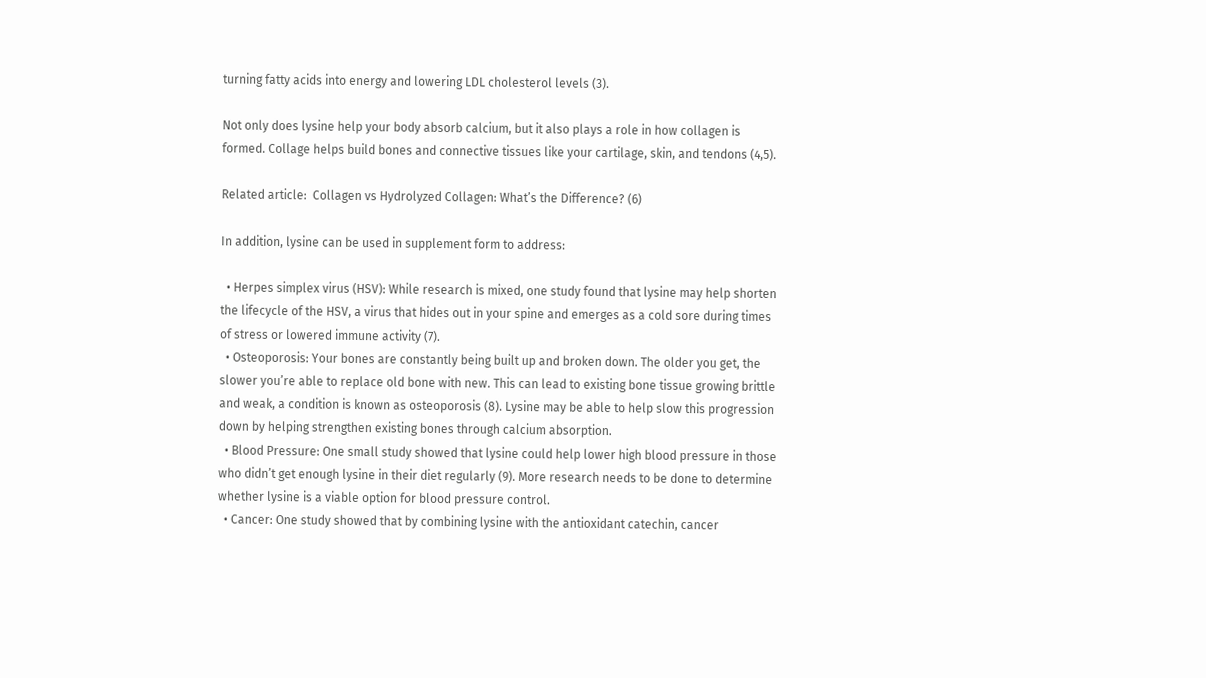turning fatty acids into energy and lowering LDL cholesterol levels (3).

Not only does lysine help your body absorb calcium, but it also plays a role in how collagen is formed. Collage helps build bones and connective tissues like your cartilage, skin, and tendons (4,5).

Related article:  Collagen vs Hydrolyzed Collagen: What’s the Difference? (6)

In addition, lysine can be used in supplement form to address:

  • Herpes simplex virus (HSV): While research is mixed, one study found that lysine may help shorten the lifecycle of the HSV, a virus that hides out in your spine and emerges as a cold sore during times of stress or lowered immune activity (7).
  • Osteoporosis: Your bones are constantly being built up and broken down. The older you get, the slower you’re able to replace old bone with new. This can lead to existing bone tissue growing brittle and weak, a condition is known as osteoporosis (8). Lysine may be able to help slow this progression down by helping strengthen existing bones through calcium absorption.
  • Blood Pressure: One small study showed that lysine could help lower high blood pressure in those who didn’t get enough lysine in their diet regularly (9). More research needs to be done to determine whether lysine is a viable option for blood pressure control.
  • Cancer: One study showed that by combining lysine with the antioxidant catechin, cancer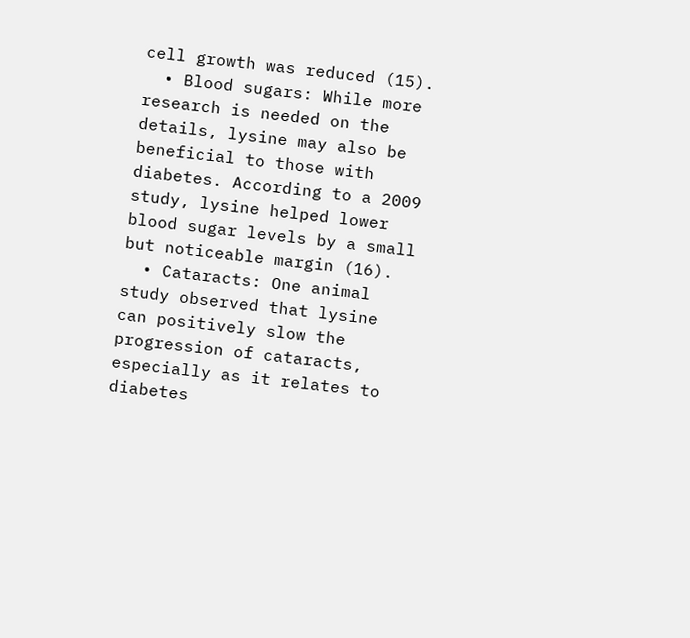cell growth was reduced (15).
  • Blood sugars: While more research is needed on the details, lysine may also be beneficial to those with diabetes. According to a 2009 study, lysine helped lower blood sugar levels by a small but noticeable margin (16).
  • Cataracts: One animal study observed that lysine can positively slow the progression of cataracts, especially as it relates to diabetes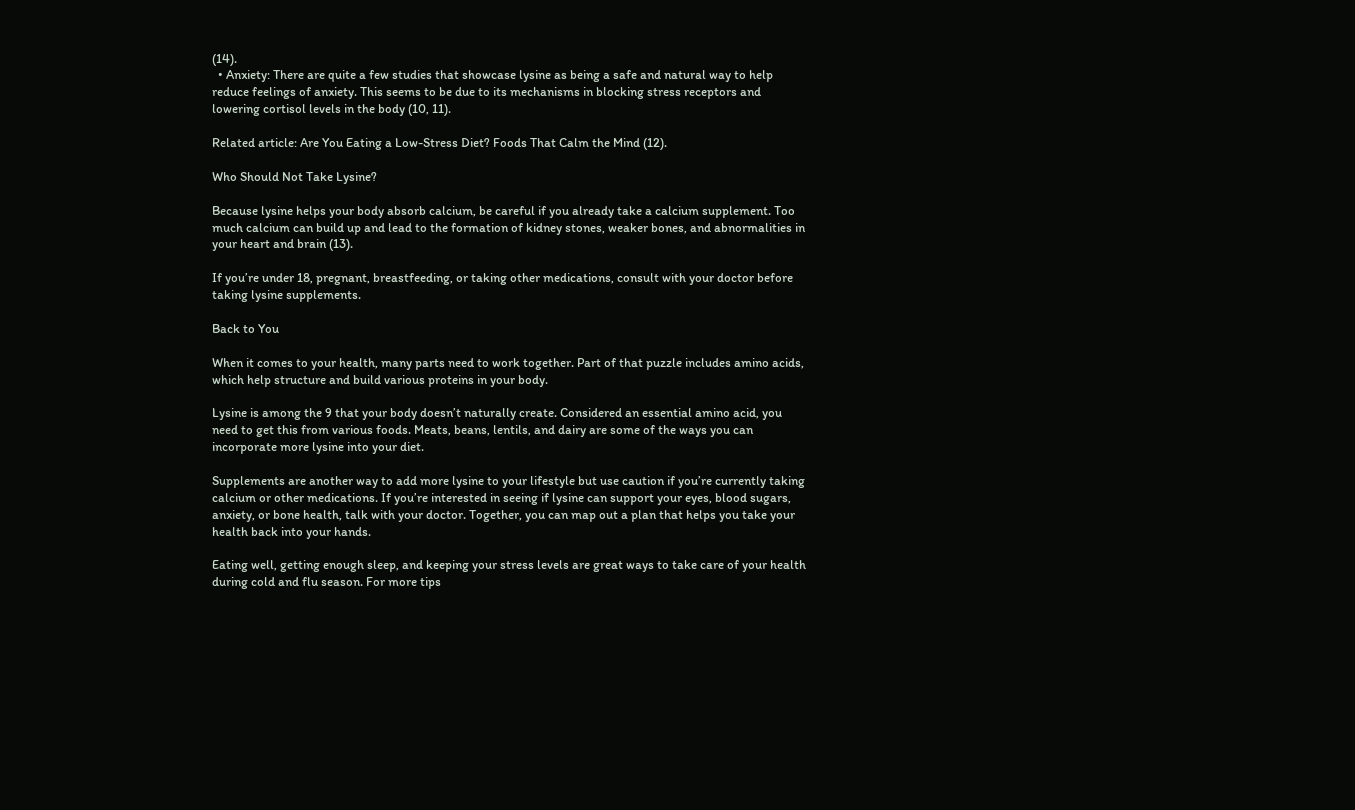(14).
  • Anxiety: There are quite a few studies that showcase lysine as being a safe and natural way to help reduce feelings of anxiety. This seems to be due to its mechanisms in blocking stress receptors and lowering cortisol levels in the body (10, 11).

Related article: Are You Eating a Low-Stress Diet? Foods That Calm the Mind (12).

Who Should Not Take Lysine?

Because lysine helps your body absorb calcium, be careful if you already take a calcium supplement. Too much calcium can build up and lead to the formation of kidney stones, weaker bones, and abnormalities in your heart and brain (13).

If you’re under 18, pregnant, breastfeeding, or taking other medications, consult with your doctor before taking lysine supplements.

Back to You

When it comes to your health, many parts need to work together. Part of that puzzle includes amino acids, which help structure and build various proteins in your body.

Lysine is among the 9 that your body doesn’t naturally create. Considered an essential amino acid, you need to get this from various foods. Meats, beans, lentils, and dairy are some of the ways you can incorporate more lysine into your diet.

Supplements are another way to add more lysine to your lifestyle but use caution if you’re currently taking calcium or other medications. If you’re interested in seeing if lysine can support your eyes, blood sugars, anxiety, or bone health, talk with your doctor. Together, you can map out a plan that helps you take your health back into your hands.

Eating well, getting enough sleep, and keeping your stress levels are great ways to take care of your health during cold and flu season. For more tips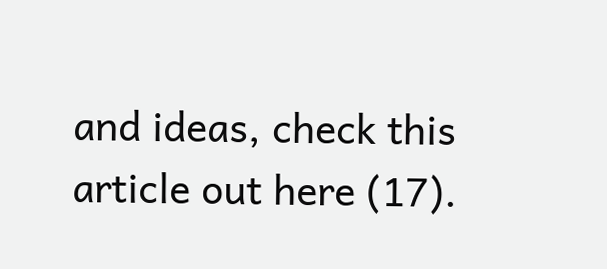and ideas, check this article out here (17).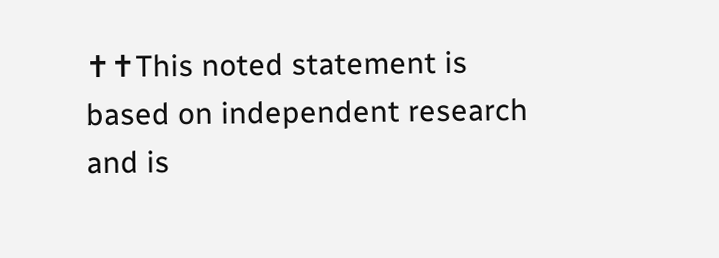✝✝This noted statement is based on independent research and is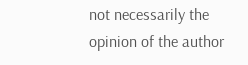not necessarily the opinion of the author